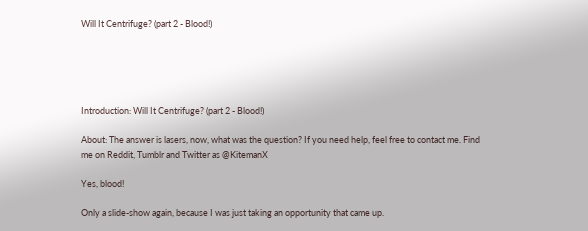Will It Centrifuge? (part 2 - Blood!)





Introduction: Will It Centrifuge? (part 2 - Blood!)

About: The answer is lasers, now, what was the question? If you need help, feel free to contact me. Find me on Reddit, Tumblr and Twitter as @KitemanX

Yes, blood!

Only a slide-show again, because I was just taking an opportunity that came up.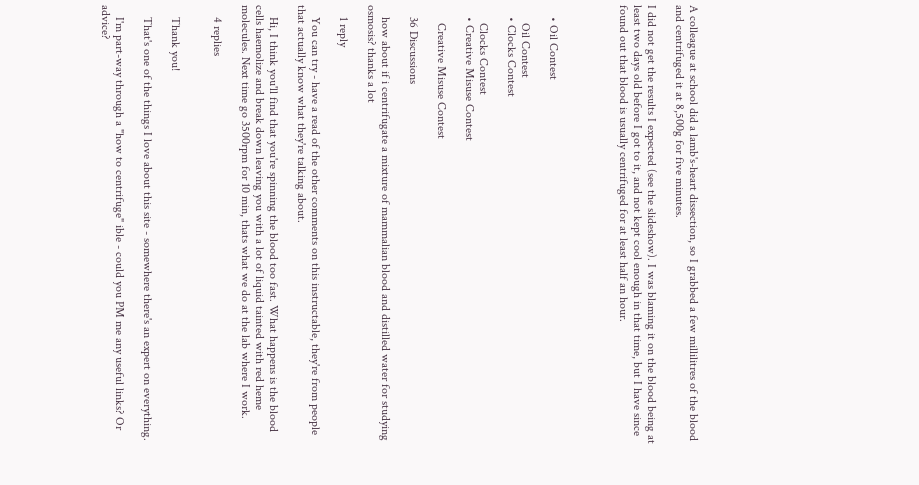A colleague at school did a lamb's-heart dissection, so I grabbed a few millilitres of the blood and centrifuged it at 8,500g for five minutes.

I did not get the results I expected (see the slideshow). I was blaming it on the blood being at least two days old before I got to it, and not kept cool enough in that time, but I have since found out that blood is usually centrifuged for at least half an hour.




    • Oil Contest

      Oil Contest
    • Clocks Contest

      Clocks Contest
    • Creative Misuse Contest

      Creative Misuse Contest

    36 Discussions

    how about if i centrifugate a mixture of mammalian blood and distilled water for studying osmosis? thanks a lot

    1 reply

    You can try - have a read of the other comments on this instructable, they're from people that actually know what they're talking about.

    Hi, I think you'll find that you're spinning the blood too fast. What happens is the blood cells haemolize and break down leaving you with a lot of liquid tainted with red heme molecules. Next time go 3500rpm for 10 min, thats what we do at the lab where I work.

    4 replies


    Thank you!

    That's one of the things I love about this site - somewhere there's an expert on everything.

    I'm part-way through a "how to centrifuge" ible - could you PM me any useful links? Or advice?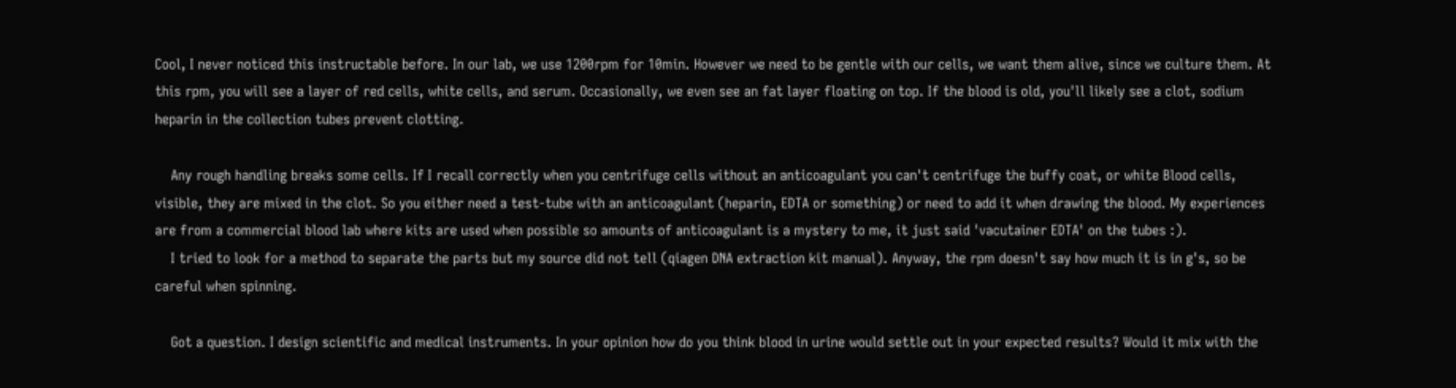Cool, I never noticed this instructable before. In our lab, we use 1200rpm for 10min. However we need to be gentle with our cells, we want them alive, since we culture them. At this rpm, you will see a layer of red cells, white cells, and serum. Occasionally, we even see an fat layer floating on top. If the blood is old, you'll likely see a clot, sodium heparin in the collection tubes prevent clotting.

    Any rough handling breaks some cells. If I recall correctly when you centrifuge cells without an anticoagulant you can't centrifuge the buffy coat, or white Blood cells, visible, they are mixed in the clot. So you either need a test-tube with an anticoagulant (heparin, EDTA or something) or need to add it when drawing the blood. My experiences are from a commercial blood lab where kits are used when possible so amounts of anticoagulant is a mystery to me, it just said 'vacutainer EDTA' on the tubes :).
    I tried to look for a method to separate the parts but my source did not tell (qiagen DNA extraction kit manual). Anyway, the rpm doesn't say how much it is in g's, so be careful when spinning.

    Got a question. I design scientific and medical instruments. In your opinion how do you think blood in urine would settle out in your expected results? Would it mix with the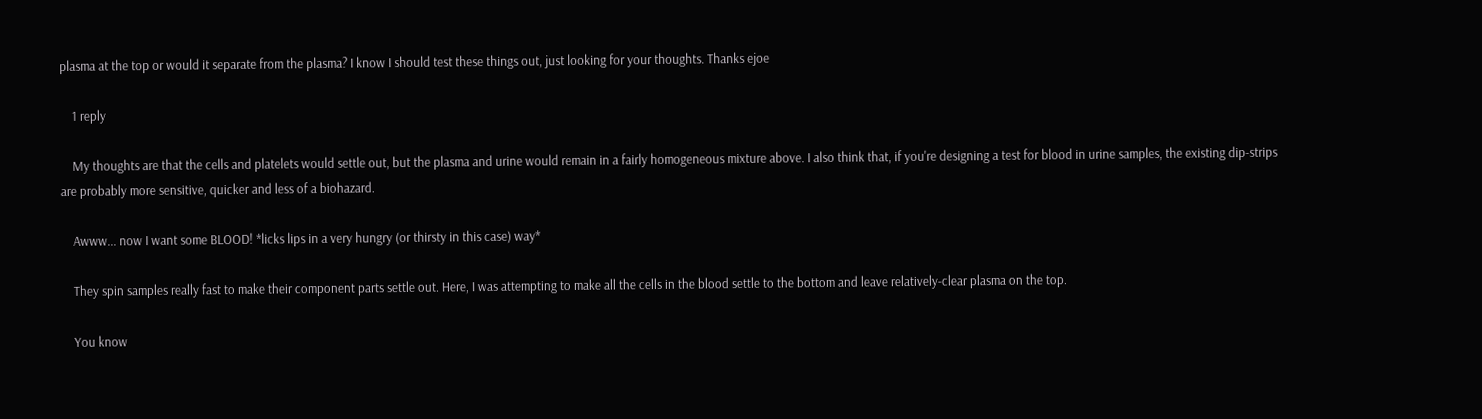plasma at the top or would it separate from the plasma? I know I should test these things out, just looking for your thoughts. Thanks ejoe

    1 reply

    My thoughts are that the cells and platelets would settle out, but the plasma and urine would remain in a fairly homogeneous mixture above. I also think that, if you're designing a test for blood in urine samples, the existing dip-strips are probably more sensitive, quicker and less of a biohazard.

    Awww... now I want some BLOOD! *licks lips in a very hungry (or thirsty in this case) way*

    They spin samples really fast to make their component parts settle out. Here, I was attempting to make all the cells in the blood settle to the bottom and leave relatively-clear plasma on the top.

    You know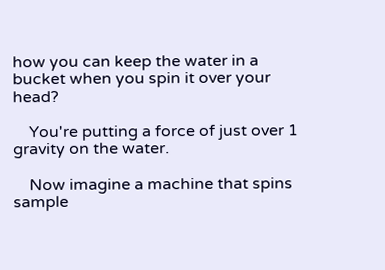how you can keep the water in a bucket when you spin it over your head?

    You're putting a force of just over 1 gravity on the water.

    Now imagine a machine that spins sample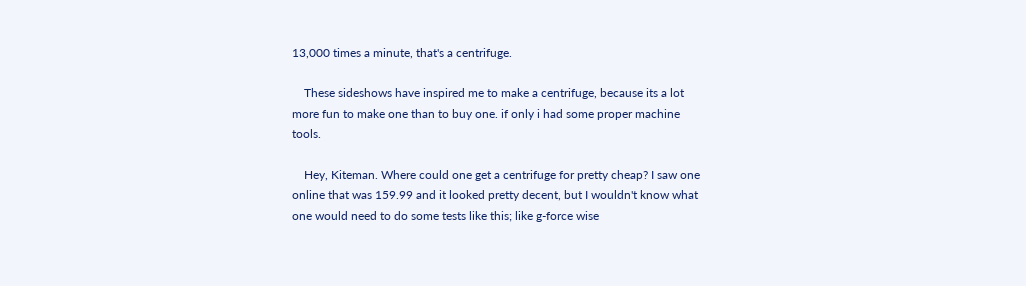13,000 times a minute, that's a centrifuge.

    These sideshows have inspired me to make a centrifuge, because its a lot more fun to make one than to buy one. if only i had some proper machine tools.

    Hey, Kiteman. Where could one get a centrifuge for pretty cheap? I saw one online that was 159.99 and it looked pretty decent, but I wouldn't know what one would need to do some tests like this; like g-force wise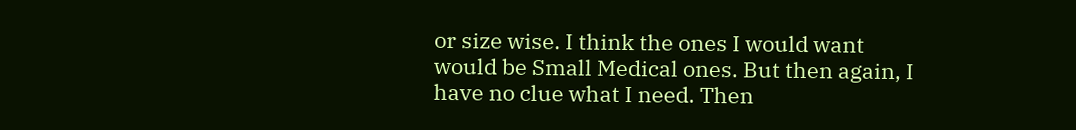or size wise. I think the ones I would want would be Small Medical ones. But then again, I have no clue what I need. Then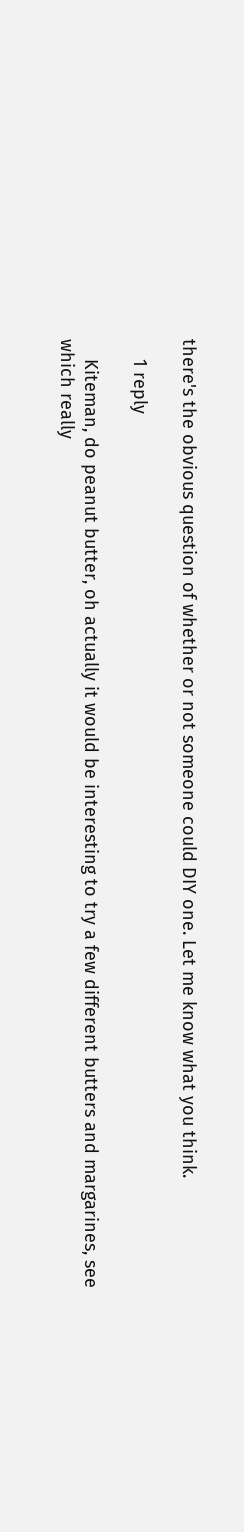there's the obvious question of whether or not someone could DIY one. Let me know what you think.

    1 reply

    Kiteman, do peanut butter, oh actually it would be interesting to try a few different butters and margarines, see which really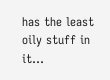has the least oily stuff in it...